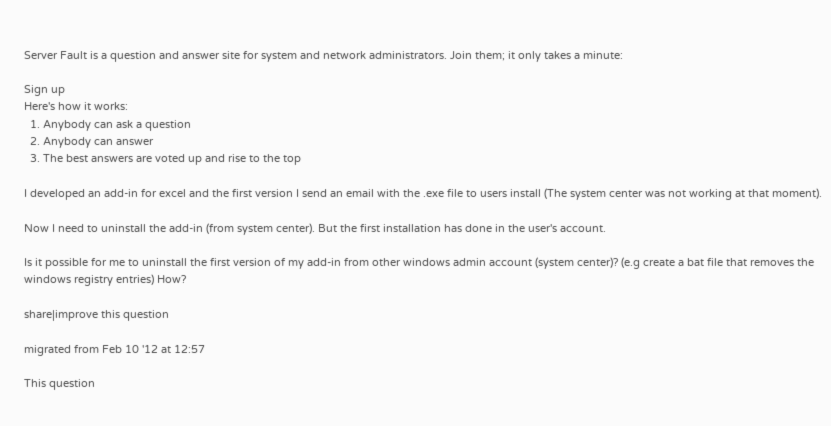Server Fault is a question and answer site for system and network administrators. Join them; it only takes a minute:

Sign up
Here's how it works:
  1. Anybody can ask a question
  2. Anybody can answer
  3. The best answers are voted up and rise to the top

I developed an add-in for excel and the first version I send an email with the .exe file to users install (The system center was not working at that moment).

Now I need to uninstall the add-in (from system center). But the first installation has done in the user's account.

Is it possible for me to uninstall the first version of my add-in from other windows admin account (system center)? (e.g create a bat file that removes the windows registry entries) How?

share|improve this question

migrated from Feb 10 '12 at 12:57

This question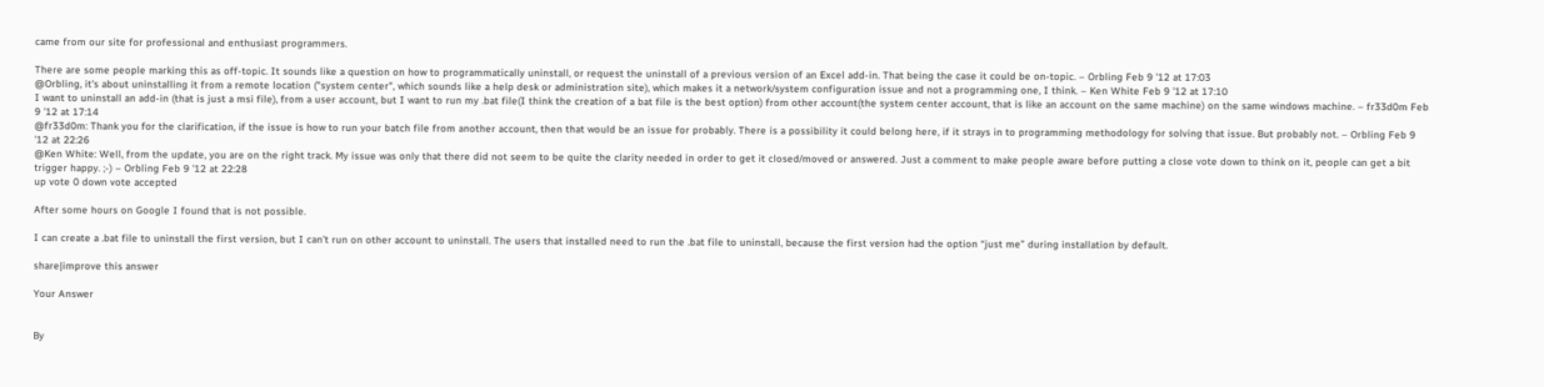came from our site for professional and enthusiast programmers.

There are some people marking this as off-topic. It sounds like a question on how to programmatically uninstall, or request the uninstall of a previous version of an Excel add-in. That being the case it could be on-topic. – Orbling Feb 9 '12 at 17:03
@Orbling, it's about uninstalling it from a remote location ("system center", which sounds like a help desk or administration site), which makes it a network/system configuration issue and not a programming one, I think. – Ken White Feb 9 '12 at 17:10
I want to uninstall an add-in (that is just a msi file), from a user account, but I want to run my .bat file(I think the creation of a bat file is the best option) from other account(the system center account, that is like an account on the same machine) on the same windows machine. – fr33d0m Feb 9 '12 at 17:14
@fr33d0m: Thank you for the clarification, if the issue is how to run your batch file from another account, then that would be an issue for probably. There is a possibility it could belong here, if it strays in to programming methodology for solving that issue. But probably not. – Orbling Feb 9 '12 at 22:26
@Ken White: Well, from the update, you are on the right track. My issue was only that there did not seem to be quite the clarity needed in order to get it closed/moved or answered. Just a comment to make people aware before putting a close vote down to think on it, people can get a bit trigger happy. ;-) – Orbling Feb 9 '12 at 22:28
up vote 0 down vote accepted

After some hours on Google I found that is not possible.

I can create a .bat file to uninstall the first version, but I can’t run on other account to uninstall. The users that installed need to run the .bat file to uninstall, because the first version had the option “just me” during installation by default.

share|improve this answer

Your Answer


By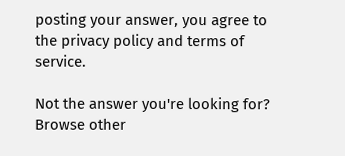posting your answer, you agree to the privacy policy and terms of service.

Not the answer you're looking for? Browse other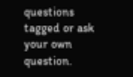questions tagged or ask your own question.